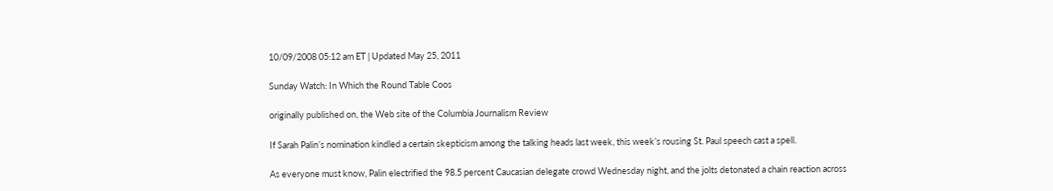10/09/2008 05:12 am ET | Updated May 25, 2011

Sunday Watch: In Which the Round Table Coos

originally published on, the Web site of the Columbia Journalism Review

If Sarah Palin’s nomination kindled a certain skepticism among the talking heads last week, this week’s rousing St. Paul speech cast a spell.

As everyone must know, Palin electrified the 98.5 percent Caucasian delegate crowd Wednesday night, and the jolts detonated a chain reaction across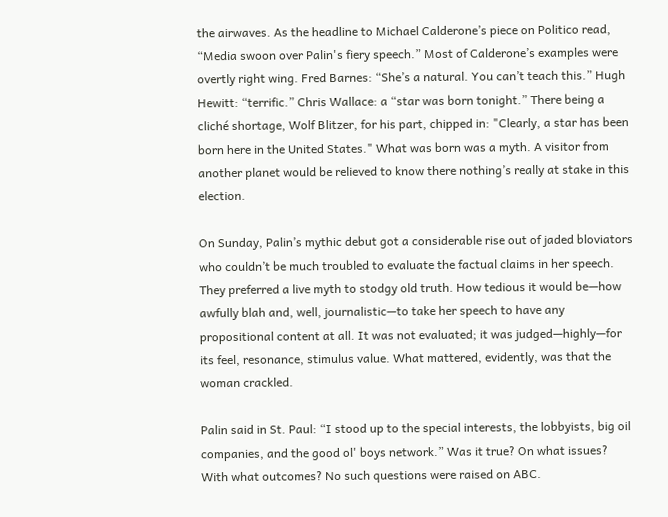the airwaves. As the headline to Michael Calderone’s piece on Politico read, “Media swoon over Palin's fiery speech.” Most of Calderone’s examples were overtly right wing. Fred Barnes: “She’s a natural. You can’t teach this.” Hugh Hewitt: “terrific.” Chris Wallace: a “star was born tonight.” There being a cliché shortage, Wolf Blitzer, for his part, chipped in: "Clearly, a star has been born here in the United States." What was born was a myth. A visitor from another planet would be relieved to know there nothing’s really at stake in this election.

On Sunday, Palin’s mythic debut got a considerable rise out of jaded bloviators who couldn’t be much troubled to evaluate the factual claims in her speech. They preferred a live myth to stodgy old truth. How tedious it would be—how awfully blah and, well, journalistic—to take her speech to have any propositional content at all. It was not evaluated; it was judged—highly—for its feel, resonance, stimulus value. What mattered, evidently, was that the woman crackled.

Palin said in St. Paul: “I stood up to the special interests, the lobbyists, big oil companies, and the good ol' boys network.” Was it true? On what issues? With what outcomes? No such questions were raised on ABC.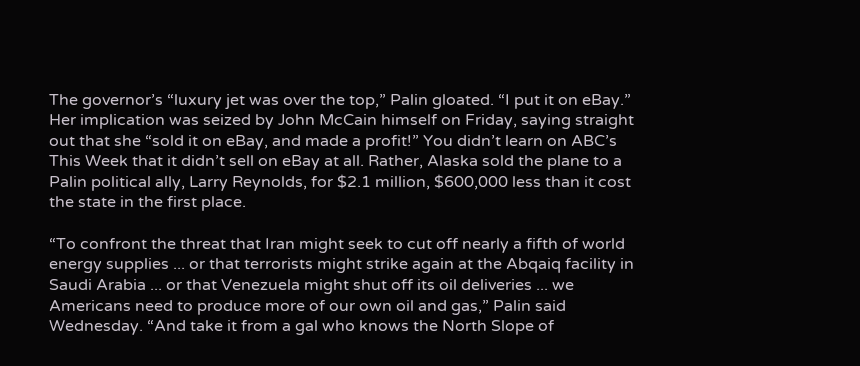The governor’s “luxury jet was over the top,” Palin gloated. “I put it on eBay.” Her implication was seized by John McCain himself on Friday, saying straight out that she “sold it on eBay, and made a profit!” You didn’t learn on ABC’s This Week that it didn’t sell on eBay at all. Rather, Alaska sold the plane to a Palin political ally, Larry Reynolds, for $2.1 million, $600,000 less than it cost the state in the first place.

“To confront the threat that Iran might seek to cut off nearly a fifth of world energy supplies ... or that terrorists might strike again at the Abqaiq facility in Saudi Arabia ... or that Venezuela might shut off its oil deliveries ... we Americans need to produce more of our own oil and gas,” Palin said Wednesday. “And take it from a gal who knows the North Slope of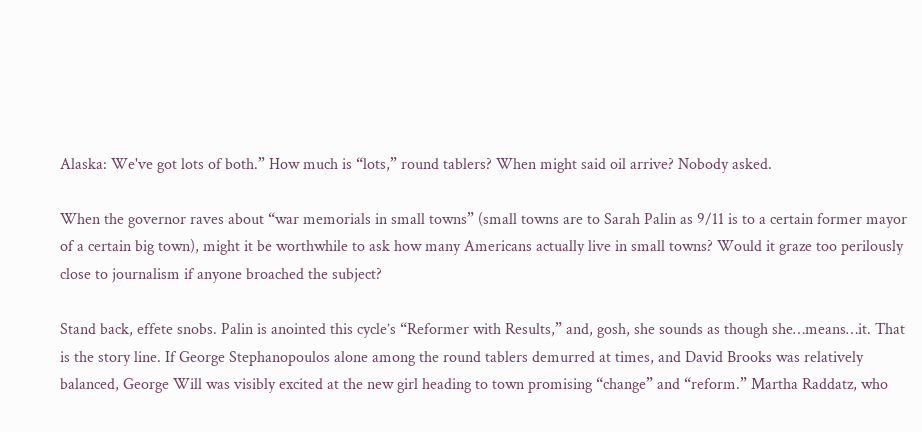Alaska: We've got lots of both.” How much is “lots,” round tablers? When might said oil arrive? Nobody asked.

When the governor raves about “war memorials in small towns” (small towns are to Sarah Palin as 9/11 is to a certain former mayor of a certain big town), might it be worthwhile to ask how many Americans actually live in small towns? Would it graze too perilously close to journalism if anyone broached the subject?

Stand back, effete snobs. Palin is anointed this cycle’s “Reformer with Results,” and, gosh, she sounds as though she…means…it. That is the story line. If George Stephanopoulos alone among the round tablers demurred at times, and David Brooks was relatively balanced, George Will was visibly excited at the new girl heading to town promising “change” and “reform.” Martha Raddatz, who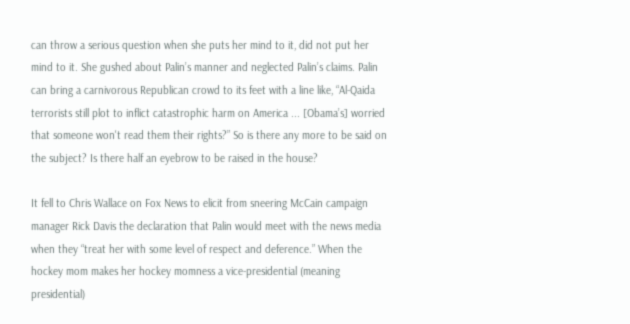can throw a serious question when she puts her mind to it, did not put her mind to it. She gushed about Palin’s manner and neglected Palin’s claims. Palin can bring a carnivorous Republican crowd to its feet with a line like, “Al-Qaida terrorists still plot to inflict catastrophic harm on America ... [Obama’s] worried that someone won't read them their rights?” So is there any more to be said on the subject? Is there half an eyebrow to be raised in the house?

It fell to Chris Wallace on Fox News to elicit from sneering McCain campaign manager Rick Davis the declaration that Palin would meet with the news media when they “treat her with some level of respect and deference.” When the hockey mom makes her hockey momness a vice-presidential (meaning presidential)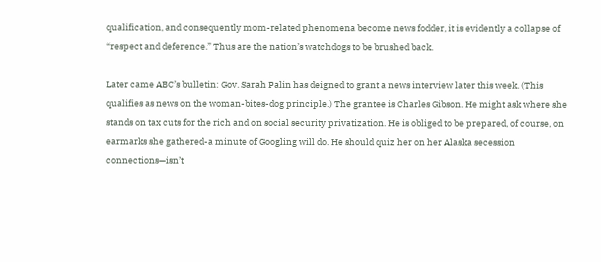qualification, and consequently mom-related phenomena become news fodder, it is evidently a collapse of “respect and deference.” Thus are the nation’s watchdogs to be brushed back.

Later came ABC’s bulletin: Gov. Sarah Palin has deigned to grant a news interview later this week. (This qualifies as news on the woman-bites-dog principle.) The grantee is Charles Gibson. He might ask where she stands on tax cuts for the rich and on social security privatization. He is obliged to be prepared, of course, on earmarks she gathered-a minute of Googling will do. He should quiz her on her Alaska secession connections—isn’t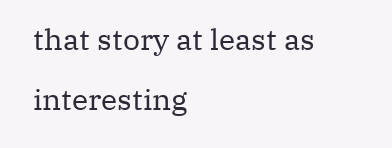that story at least as interesting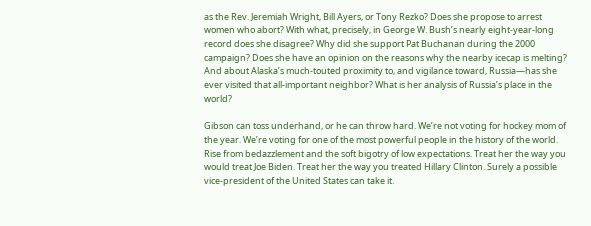as the Rev. Jeremiah Wright, Bill Ayers, or Tony Rezko? Does she propose to arrest women who abort? With what, precisely, in George W. Bush’s nearly eight-year-long record does she disagree? Why did she support Pat Buchanan during the 2000 campaign? Does she have an opinion on the reasons why the nearby icecap is melting? And about Alaska’s much-touted proximity to, and vigilance toward, Russia—has she ever visited that all-important neighbor? What is her analysis of Russia’s place in the world?

Gibson can toss underhand, or he can throw hard. We’re not voting for hockey mom of the year. We’re voting for one of the most powerful people in the history of the world. Rise from bedazzlement and the soft bigotry of low expectations. Treat her the way you would treat Joe Biden. Treat her the way you treated Hillary Clinton. Surely a possible vice-president of the United States can take it.